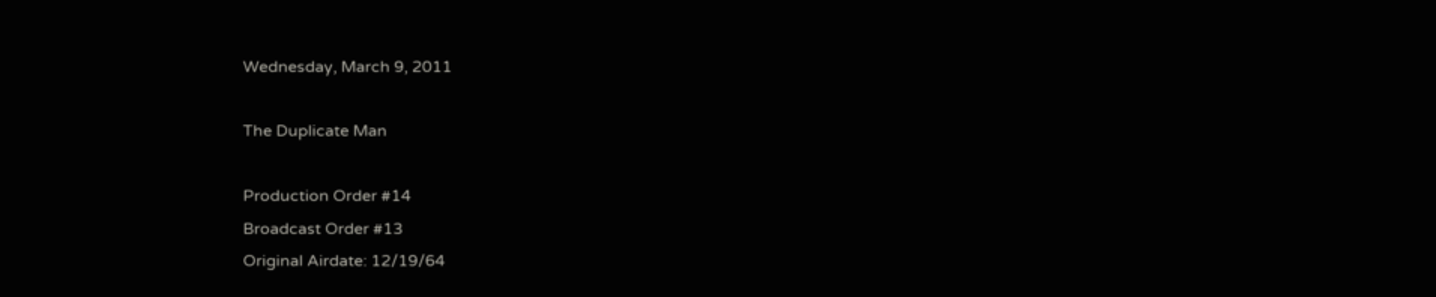Wednesday, March 9, 2011

The Duplicate Man

Production Order #14
Broadcast Order #13
Original Airdate: 12/19/64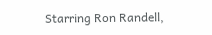Starring Ron Randell,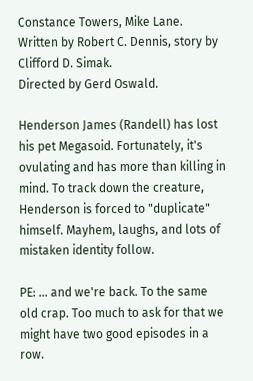Constance Towers, Mike Lane.
Written by Robert C. Dennis, story by Clifford D. Simak.
Directed by Gerd Oswald.

Henderson James (Randell) has lost his pet Megasoid. Fortunately, it's ovulating and has more than killing in mind. To track down the creature, Henderson is forced to "duplicate" himself. Mayhem, laughs, and lots of mistaken identity follow.

PE: ... and we're back. To the same old crap. Too much to ask for that we might have two good episodes in a row.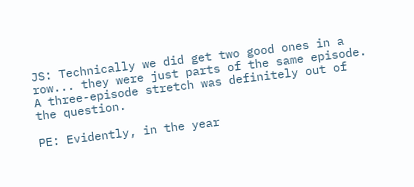JS: Technically we did get two good ones in a row... they were just parts of the same episode. A three-episode stretch was definitely out of the question.

PE: Evidently, in the year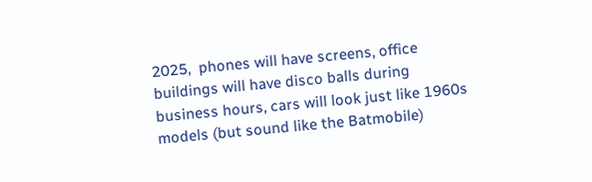2025,  phones will have screens, office buildings will have disco balls during business hours, cars will look just like 1960s models (but sound like the Batmobile)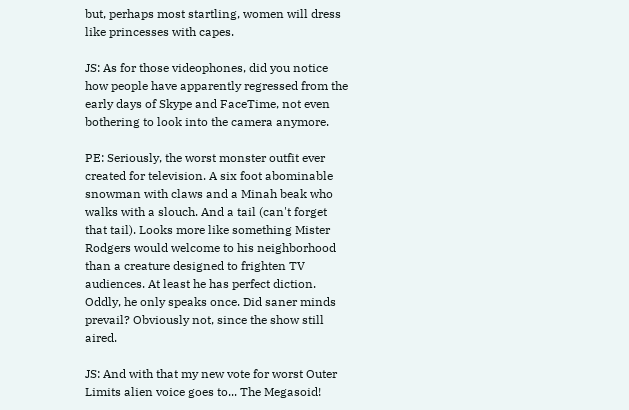but, perhaps most startling, women will dress like princesses with capes.

JS: As for those videophones, did you notice how people have apparently regressed from the early days of Skype and FaceTime, not even bothering to look into the camera anymore.

PE: Seriously, the worst monster outfit ever created for television. A six foot abominable snowman with claws and a Minah beak who walks with a slouch. And a tail (can't forget that tail). Looks more like something Mister Rodgers would welcome to his neighborhood than a creature designed to frighten TV audiences. At least he has perfect diction. Oddly, he only speaks once. Did saner minds prevail? Obviously not, since the show still aired.

JS: And with that my new vote for worst Outer Limits alien voice goes to... The Megasoid!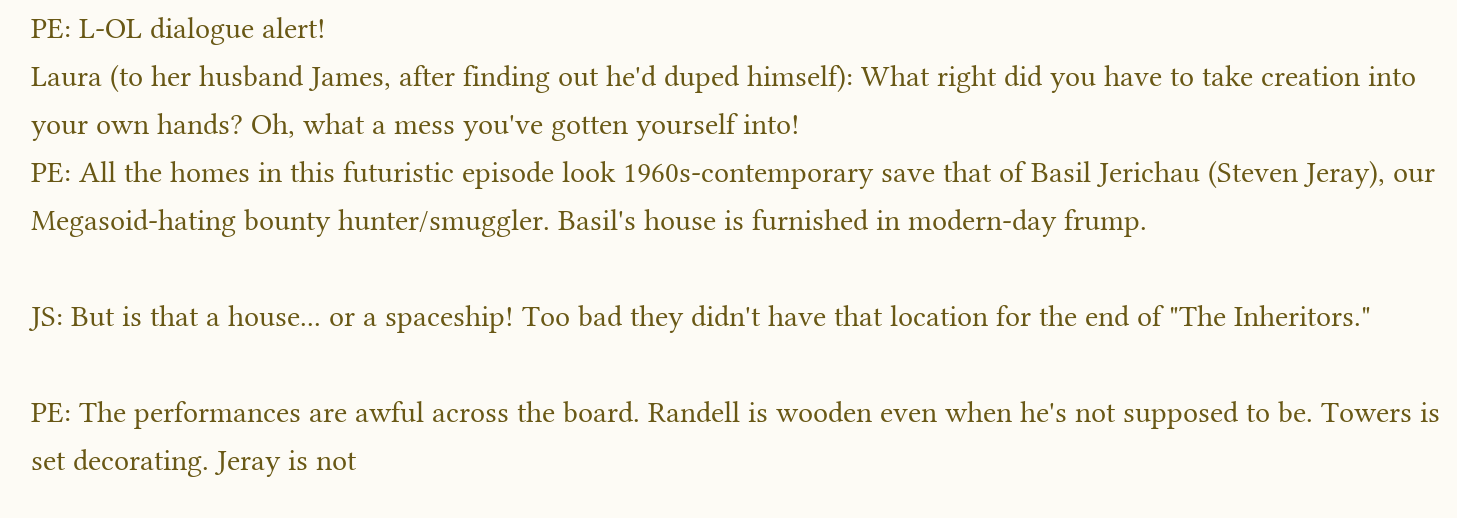PE: L-OL dialogue alert!
Laura (to her husband James, after finding out he'd duped himself): What right did you have to take creation into your own hands? Oh, what a mess you've gotten yourself into!
PE: All the homes in this futuristic episode look 1960s-contemporary save that of Basil Jerichau (Steven Jeray), our Megasoid-hating bounty hunter/smuggler. Basil's house is furnished in modern-day frump.

JS: But is that a house... or a spaceship! Too bad they didn't have that location for the end of "The Inheritors."

PE: The performances are awful across the board. Randell is wooden even when he's not supposed to be. Towers is set decorating. Jeray is not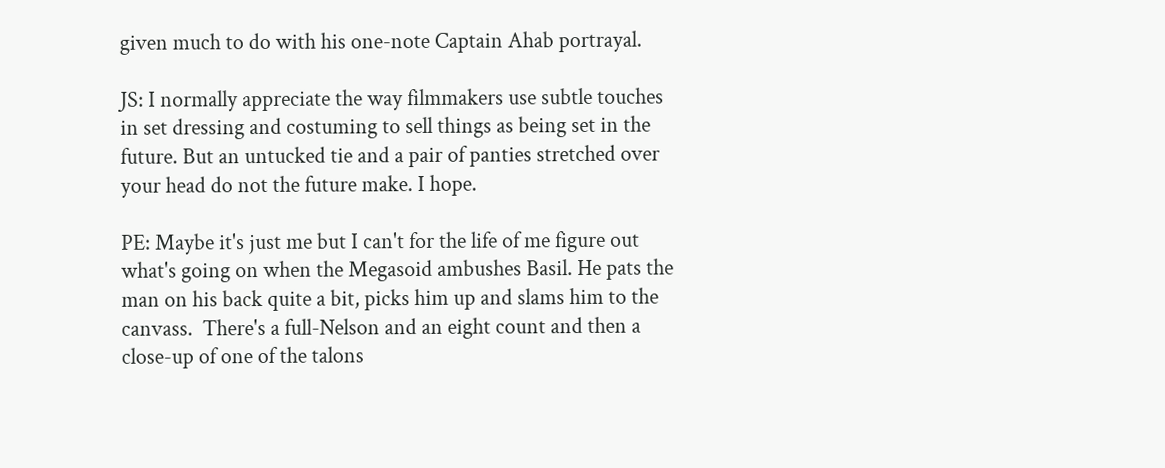given much to do with his one-note Captain Ahab portrayal.

JS: I normally appreciate the way filmmakers use subtle touches in set dressing and costuming to sell things as being set in the future. But an untucked tie and a pair of panties stretched over your head do not the future make. I hope.

PE: Maybe it's just me but I can't for the life of me figure out what's going on when the Megasoid ambushes Basil. He pats the man on his back quite a bit, picks him up and slams him to the canvass.  There's a full-Nelson and an eight count and then a close-up of one of the talons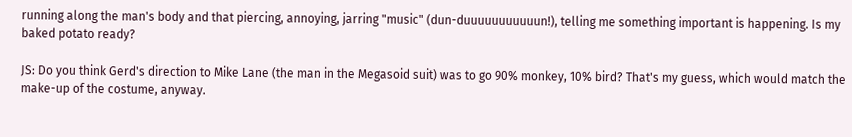running along the man's body and that piercing, annoying, jarring "music" (dun-duuuuuuuuuuun!), telling me something important is happening. Is my baked potato ready?

JS: Do you think Gerd's direction to Mike Lane (the man in the Megasoid suit) was to go 90% monkey, 10% bird? That's my guess, which would match the make-up of the costume, anyway.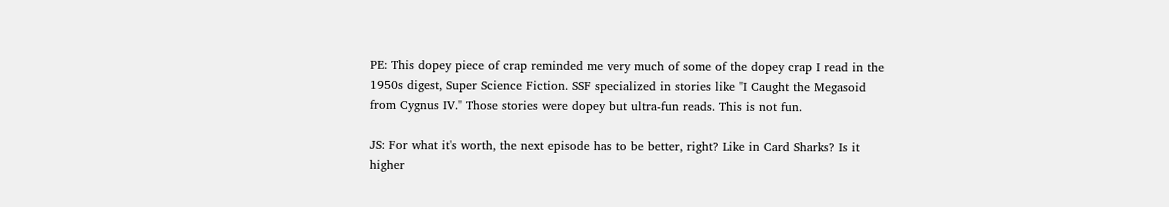PE: This dopey piece of crap reminded me very much of some of the dopey crap I read in the 1950s digest, Super Science Fiction. SSF specialized in stories like "I Caught the Megasoid from Cygnus IV." Those stories were dopey but ultra-fun reads. This is not fun.

JS: For what it's worth, the next episode has to be better, right? Like in Card Sharks? Is it higher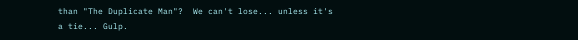than "The Duplicate Man"?  We can't lose... unless it's a tie... Gulp.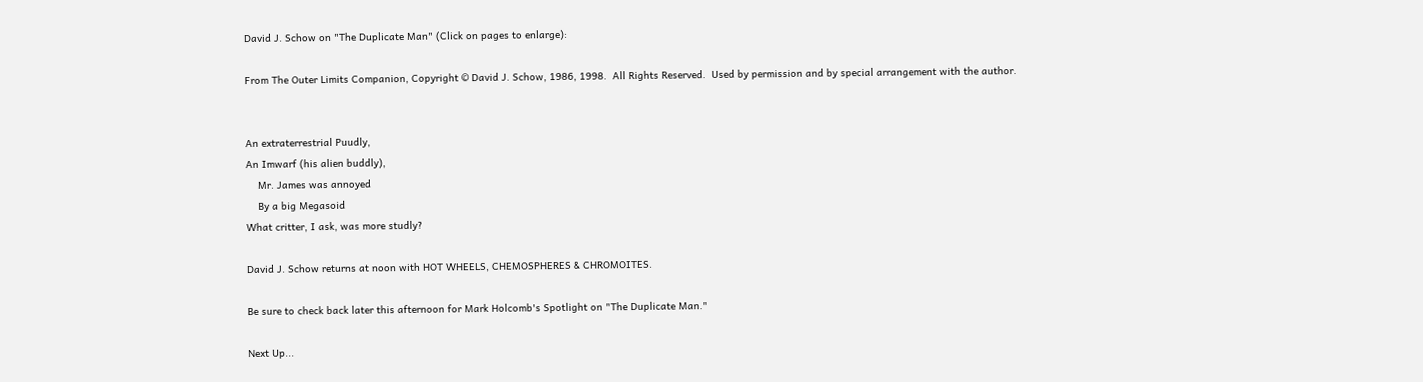David J. Schow on "The Duplicate Man" (Click on pages to enlarge):

From The Outer Limits Companion, Copyright © David J. Schow, 1986, 1998.  All Rights Reserved.  Used by permission and by special arrangement with the author.


An extraterrestrial Puudly,
An Imwarf (his alien buddly),
    Mr. James was annoyed
    By a big Megasoid
What critter, I ask, was more studly?

David J. Schow returns at noon with HOT WHEELS, CHEMOSPHERES & CHROMOITES.

Be sure to check back later this afternoon for Mark Holcomb's Spotlight on "The Duplicate Man."

Next Up...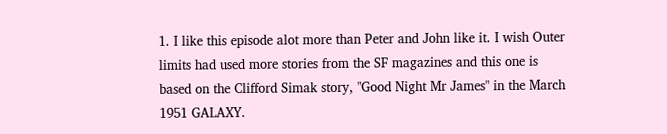1. I like this episode alot more than Peter and John like it. I wish Outer limits had used more stories from the SF magazines and this one is based on the Clifford Simak story, "Good Night Mr James" in the March 1951 GALAXY.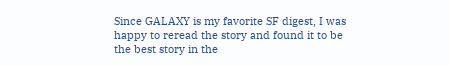Since GALAXY is my favorite SF digest, I was happy to reread the story and found it to be the best story in the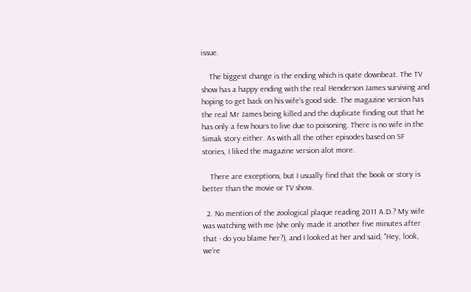issue.

    The biggest change is the ending which is quite downbeat. The TV show has a happy ending with the real Henderson James surviving and hoping to get back on his wife's good side. The magazine version has the real Mr James being killed and the duplicate finding out that he has only a few hours to live due to poisoning. There is no wife in the Simak story either. As with all the other episodes based on SF stories, I liked the magazine version alot more.

    There are exceptions, but I usually find that the book or story is better than the movie or TV show.

  2. No mention of the zoological plaque reading 2011 A.D.? My wife was watching with me (she only made it another five minutes after that - do you blame her?), and I looked at her and said, "Hey, look, we're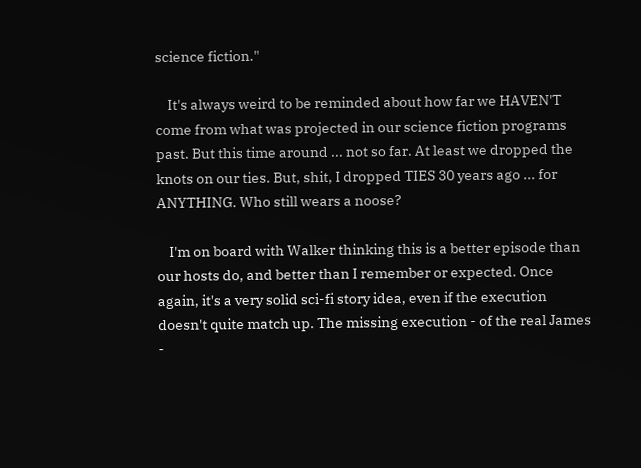science fiction."

    It's always weird to be reminded about how far we HAVEN'T come from what was projected in our science fiction programs past. But this time around ... not so far. At least we dropped the knots on our ties. But, shit, I dropped TIES 30 years ago ... for ANYTHING. Who still wears a noose?

    I'm on board with Walker thinking this is a better episode than our hosts do, and better than I remember or expected. Once again, it's a very solid sci-fi story idea, even if the execution doesn't quite match up. The missing execution - of the real James -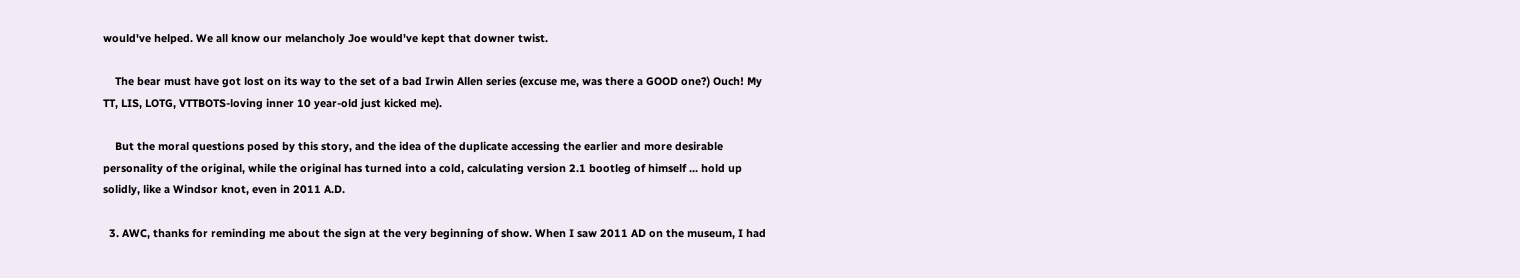would've helped. We all know our melancholy Joe would've kept that downer twist.

    The bear must have got lost on its way to the set of a bad Irwin Allen series (excuse me, was there a GOOD one?) Ouch! My TT, LIS, LOTG, VTTBOTS-loving inner 10 year-old just kicked me).

    But the moral questions posed by this story, and the idea of the duplicate accessing the earlier and more desirable personality of the original, while the original has turned into a cold, calculating version 2.1 bootleg of himself ... hold up solidly, like a Windsor knot, even in 2011 A.D.

  3. AWC, thanks for reminding me about the sign at the very beginning of show. When I saw 2011 AD on the museum, I had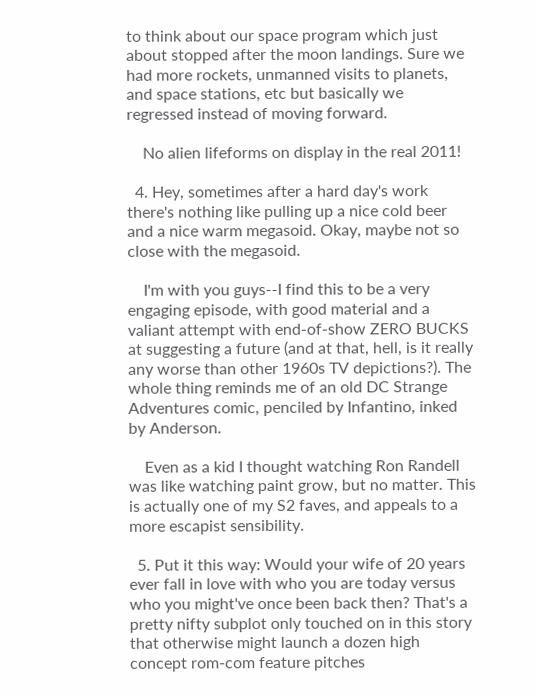to think about our space program which just about stopped after the moon landings. Sure we had more rockets, unmanned visits to planets, and space stations, etc but basically we regressed instead of moving forward.

    No alien lifeforms on display in the real 2011!

  4. Hey, sometimes after a hard day's work there's nothing like pulling up a nice cold beer and a nice warm megasoid. Okay, maybe not so close with the megasoid.

    I'm with you guys--I find this to be a very engaging episode, with good material and a valiant attempt with end-of-show ZERO BUCKS at suggesting a future (and at that, hell, is it really any worse than other 1960s TV depictions?). The whole thing reminds me of an old DC Strange Adventures comic, penciled by Infantino, inked by Anderson.

    Even as a kid I thought watching Ron Randell was like watching paint grow, but no matter. This is actually one of my S2 faves, and appeals to a more escapist sensibility.

  5. Put it this way: Would your wife of 20 years ever fall in love with who you are today versus who you might've once been back then? That's a pretty nifty subplot only touched on in this story that otherwise might launch a dozen high concept rom-com feature pitches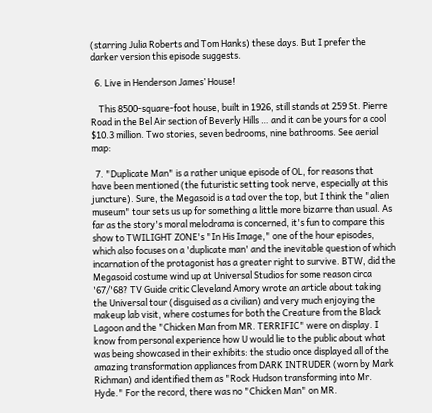(starring Julia Roberts and Tom Hanks) these days. But I prefer the darker version this episode suggests.

  6. Live in Henderson James’ House!

    This 8500-square-foot house, built in 1926, still stands at 259 St. Pierre Road in the Bel Air section of Beverly Hills … and it can be yours for a cool $10.3 million. Two stories, seven bedrooms, nine bathrooms. See aerial map:

  7. "Duplicate Man" is a rather unique episode of OL, for reasons that have been mentioned (the futuristic setting took nerve, especially at this juncture). Sure, the Megasoid is a tad over the top, but I think the "alien museum" tour sets us up for something a little more bizarre than usual. As far as the story's moral melodrama is concerned, it's fun to compare this show to TWILIGHT ZONE's "In His Image," one of the hour episodes, which also focuses on a 'duplicate man' and the inevitable question of which incarnation of the protagonist has a greater right to survive. BTW, did the Megasoid costume wind up at Universal Studios for some reason circa '67/'68? TV Guide critic Cleveland Amory wrote an article about taking the Universal tour (disguised as a civilian) and very much enjoying the makeup lab visit, where costumes for both the Creature from the Black Lagoon and the "Chicken Man from MR. TERRIFIC" were on display. I know from personal experience how U would lie to the public about what was being showcased in their exhibits: the studio once displayed all of the amazing transformation appliances from DARK INTRUDER (worn by Mark Richman) and identified them as "Rock Hudson transforming into Mr. Hyde." For the record, there was no "Chicken Man" on MR.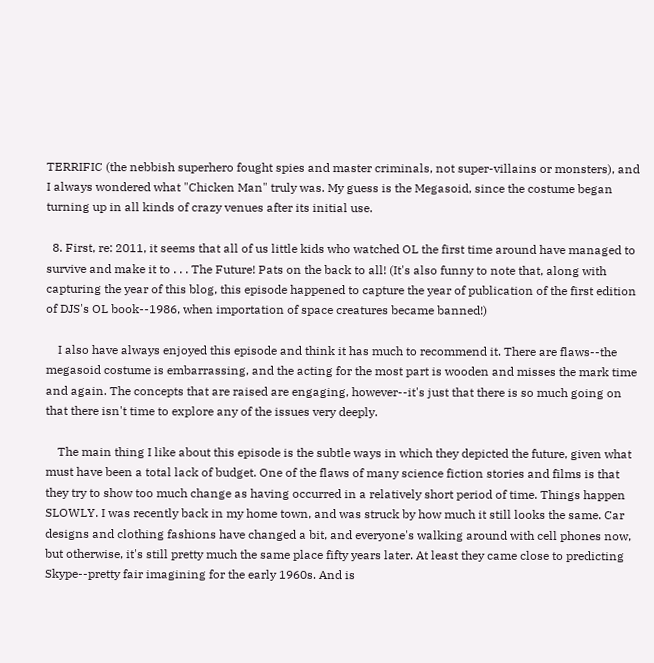TERRIFIC (the nebbish superhero fought spies and master criminals, not super-villains or monsters), and I always wondered what "Chicken Man" truly was. My guess is the Megasoid, since the costume began turning up in all kinds of crazy venues after its initial use.

  8. First, re: 2011, it seems that all of us little kids who watched OL the first time around have managed to survive and make it to . . . The Future! Pats on the back to all! (It's also funny to note that, along with capturing the year of this blog, this episode happened to capture the year of publication of the first edition of DJS's OL book--1986, when importation of space creatures became banned!)

    I also have always enjoyed this episode and think it has much to recommend it. There are flaws--the megasoid costume is embarrassing, and the acting for the most part is wooden and misses the mark time and again. The concepts that are raised are engaging, however--it's just that there is so much going on that there isn't time to explore any of the issues very deeply.

    The main thing I like about this episode is the subtle ways in which they depicted the future, given what must have been a total lack of budget. One of the flaws of many science fiction stories and films is that they try to show too much change as having occurred in a relatively short period of time. Things happen SLOWLY. I was recently back in my home town, and was struck by how much it still looks the same. Car designs and clothing fashions have changed a bit, and everyone's walking around with cell phones now, but otherwise, it's still pretty much the same place fifty years later. At least they came close to predicting Skype--pretty fair imagining for the early 1960s. And is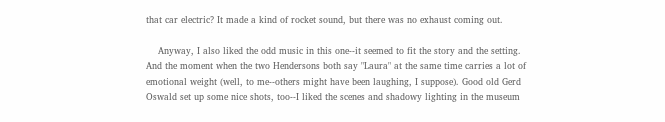that car electric? It made a kind of rocket sound, but there was no exhaust coming out.

    Anyway, I also liked the odd music in this one--it seemed to fit the story and the setting. And the moment when the two Hendersons both say "Laura" at the same time carries a lot of emotional weight (well, to me--others might have been laughing, I suppose). Good old Gerd Oswald set up some nice shots, too--I liked the scenes and shadowy lighting in the museum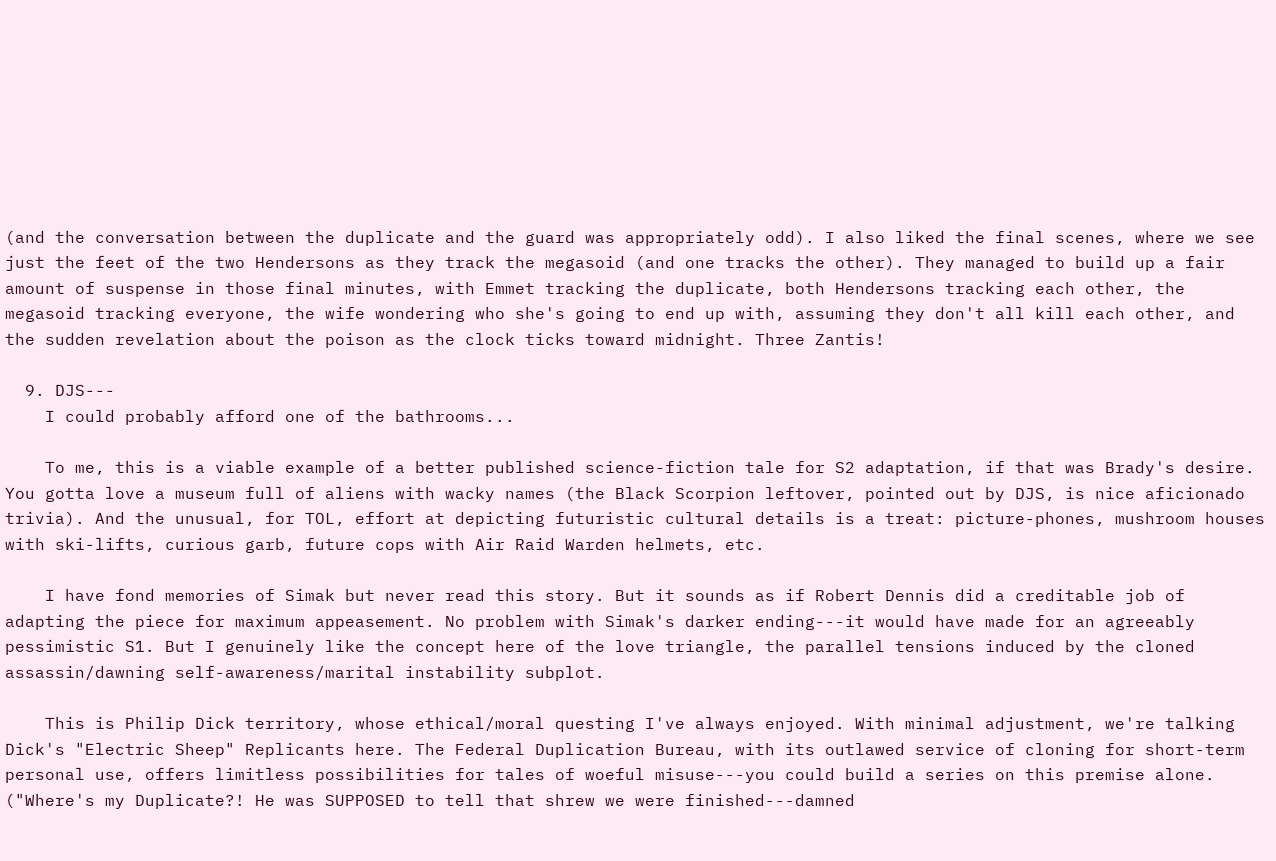(and the conversation between the duplicate and the guard was appropriately odd). I also liked the final scenes, where we see just the feet of the two Hendersons as they track the megasoid (and one tracks the other). They managed to build up a fair amount of suspense in those final minutes, with Emmet tracking the duplicate, both Hendersons tracking each other, the megasoid tracking everyone, the wife wondering who she's going to end up with, assuming they don't all kill each other, and the sudden revelation about the poison as the clock ticks toward midnight. Three Zantis!

  9. DJS---
    I could probably afford one of the bathrooms...

    To me, this is a viable example of a better published science-fiction tale for S2 adaptation, if that was Brady's desire. You gotta love a museum full of aliens with wacky names (the Black Scorpion leftover, pointed out by DJS, is nice aficionado trivia). And the unusual, for TOL, effort at depicting futuristic cultural details is a treat: picture-phones, mushroom houses with ski-lifts, curious garb, future cops with Air Raid Warden helmets, etc.

    I have fond memories of Simak but never read this story. But it sounds as if Robert Dennis did a creditable job of adapting the piece for maximum appeasement. No problem with Simak's darker ending---it would have made for an agreeably pessimistic S1. But I genuinely like the concept here of the love triangle, the parallel tensions induced by the cloned assassin/dawning self-awareness/marital instability subplot.

    This is Philip Dick territory, whose ethical/moral questing I've always enjoyed. With minimal adjustment, we're talking Dick's "Electric Sheep" Replicants here. The Federal Duplication Bureau, with its outlawed service of cloning for short-term personal use, offers limitless possibilities for tales of woeful misuse---you could build a series on this premise alone. ("Where's my Duplicate?! He was SUPPOSED to tell that shrew we were finished---damned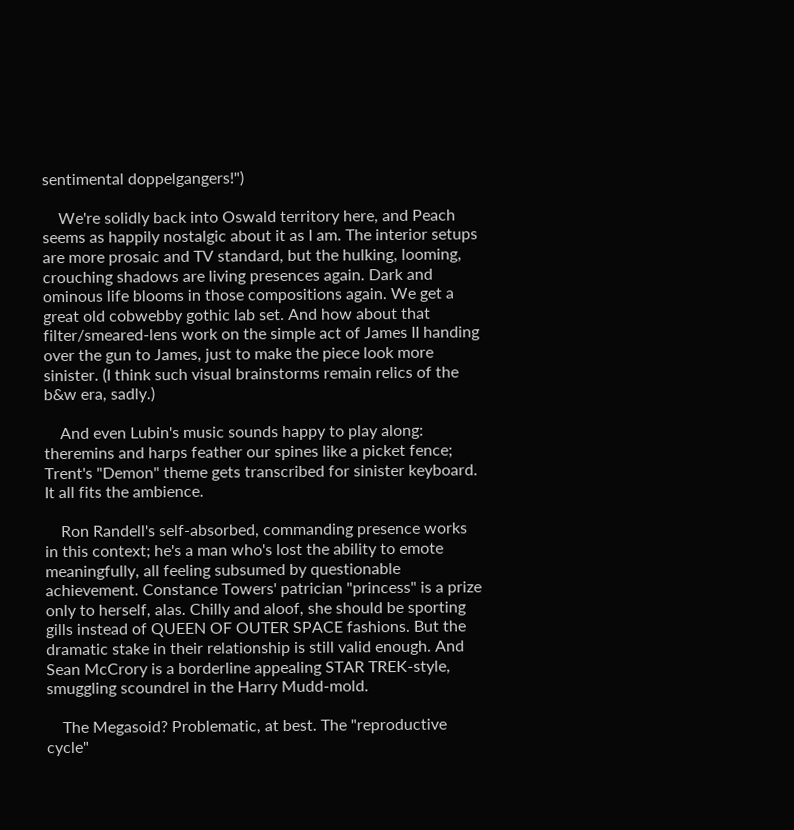sentimental doppelgangers!")

    We're solidly back into Oswald territory here, and Peach seems as happily nostalgic about it as I am. The interior setups are more prosaic and TV standard, but the hulking, looming, crouching shadows are living presences again. Dark and ominous life blooms in those compositions again. We get a great old cobwebby gothic lab set. And how about that filter/smeared-lens work on the simple act of James II handing over the gun to James, just to make the piece look more sinister. (I think such visual brainstorms remain relics of the b&w era, sadly.)

    And even Lubin's music sounds happy to play along: theremins and harps feather our spines like a picket fence; Trent's "Demon" theme gets transcribed for sinister keyboard. It all fits the ambience.

    Ron Randell's self-absorbed, commanding presence works in this context; he's a man who's lost the ability to emote meaningfully, all feeling subsumed by questionable achievement. Constance Towers' patrician "princess" is a prize only to herself, alas. Chilly and aloof, she should be sporting gills instead of QUEEN OF OUTER SPACE fashions. But the dramatic stake in their relationship is still valid enough. And Sean McCrory is a borderline appealing STAR TREK-style, smuggling scoundrel in the Harry Mudd-mold.

    The Megasoid? Problematic, at best. The "reproductive cycle"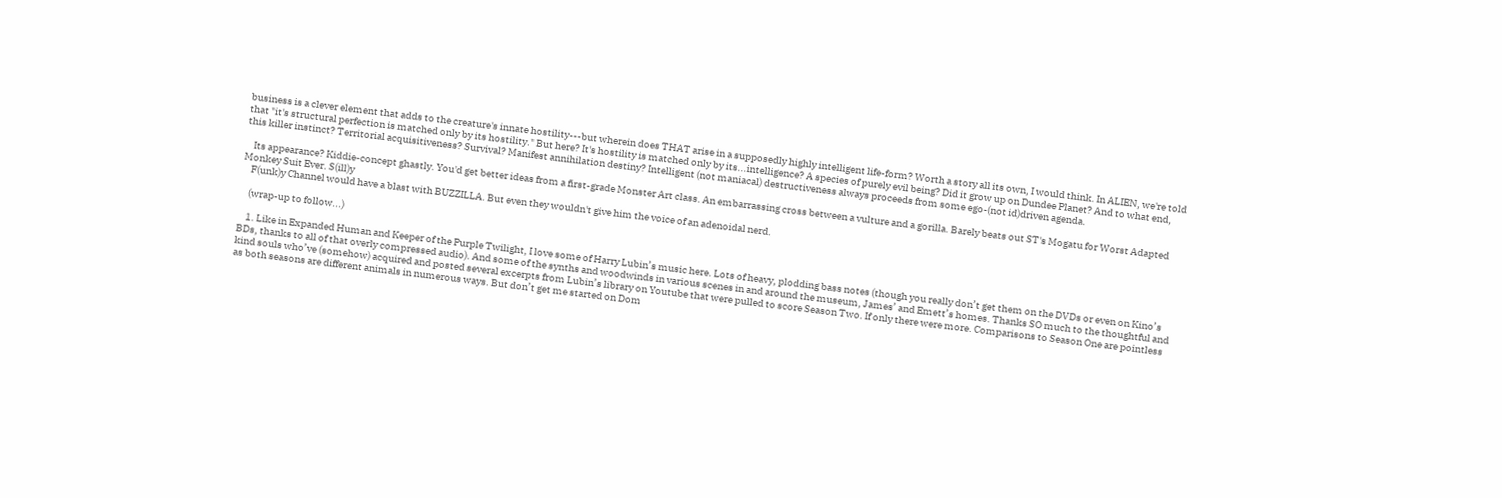business is a clever element that adds to the creature's innate hostility---but wherein does THAT arise in a supposedly highly intelligent life-form? Worth a story all its own, I would think. In ALIEN, we're told that "it's structural perfection is matched only by its hostility." But here? It's hostility is matched only by its...intelligence? A species of purely evil being? Did it grow up on Dundee Planet? And to what end, this killer instinct? Territorial acquisitiveness? Survival? Manifest annihilation destiny? Intelligent (not maniacal) destructiveness always proceeds from some ego-(not id)driven agenda.

    Its appearance? Kiddie-concept ghastly. You'd get better ideas from a first-grade Monster Art class. An embarrassing cross between a vulture and a gorilla. Barely beats out ST's Mogatu for Worst Adapted Monkey Suit Ever. S(ill)y
    F(unk)y Channel would have a blast with BUZZILLA. But even they wouldn't give him the voice of an adenoidal nerd.

    (wrap-up to follow...)

    1. Like in Expanded Human and Keeper of the Purple Twilight, I love some of Harry Lubin’s music here. Lots of heavy, plodding bass notes (though you really don’t get them on the DVDs or even on Kino’s BDs, thanks to all of that overly compressed audio). And some of the synths and woodwinds in various scenes in and around the museum, James’ and Emett’s homes. Thanks SO much to the thoughtful and kind souls who’ve (somehow) acquired and posted several excerpts from Lubin’s library on Youtube that were pulled to score Season Two. If only there were more. Comparisons to Season One are pointless as both seasons are different animals in numerous ways. But don’t get me started on Dom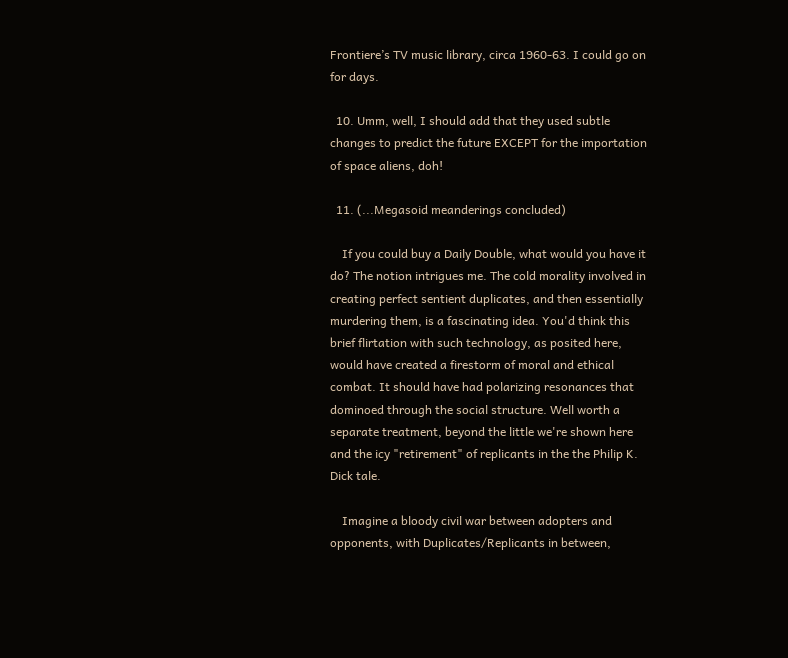Frontiere’s TV music library, circa 1960-63. I could go on for days.

  10. Umm, well, I should add that they used subtle changes to predict the future EXCEPT for the importation of space aliens, doh!

  11. (...Megasoid meanderings concluded)

    If you could buy a Daily Double, what would you have it do? The notion intrigues me. The cold morality involved in creating perfect sentient duplicates, and then essentially murdering them, is a fascinating idea. You'd think this brief flirtation with such technology, as posited here, would have created a firestorm of moral and ethical combat. It should have had polarizing resonances that dominoed through the social structure. Well worth a separate treatment, beyond the little we're shown here and the icy "retirement" of replicants in the the Philip K. Dick tale.

    Imagine a bloody civil war between adopters and opponents, with Duplicates/Replicants in between,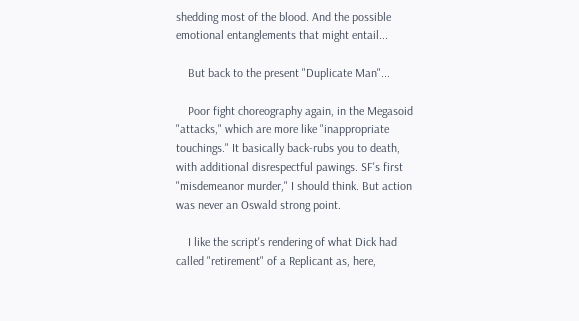shedding most of the blood. And the possible emotional entanglements that might entail...

    But back to the present "Duplicate Man"...

    Poor fight choreography again, in the Megasoid "attacks," which are more like "inappropriate touchings." It basically back-rubs you to death, with additional disrespectful pawings. SF's first "misdemeanor murder," I should think. But action was never an Oswald strong point.

    I like the script's rendering of what Dick had called "retirement" of a Replicant as, here,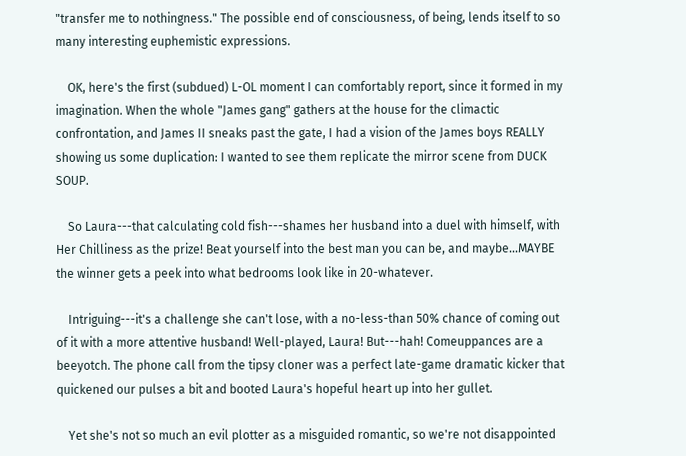"transfer me to nothingness." The possible end of consciousness, of being, lends itself to so many interesting euphemistic expressions.

    OK, here's the first (subdued) L-OL moment I can comfortably report, since it formed in my imagination. When the whole "James gang" gathers at the house for the climactic confrontation, and James II sneaks past the gate, I had a vision of the James boys REALLY showing us some duplication: I wanted to see them replicate the mirror scene from DUCK SOUP.

    So Laura---that calculating cold fish---shames her husband into a duel with himself, with Her Chilliness as the prize! Beat yourself into the best man you can be, and maybe...MAYBE the winner gets a peek into what bedrooms look like in 20-whatever.

    Intriguing---it's a challenge she can't lose, with a no-less-than 50% chance of coming out of it with a more attentive husband! Well-played, Laura! But---hah! Comeuppances are a beeyotch. The phone call from the tipsy cloner was a perfect late-game dramatic kicker that quickened our pulses a bit and booted Laura's hopeful heart up into her gullet.

    Yet she's not so much an evil plotter as a misguided romantic, so we're not disappointed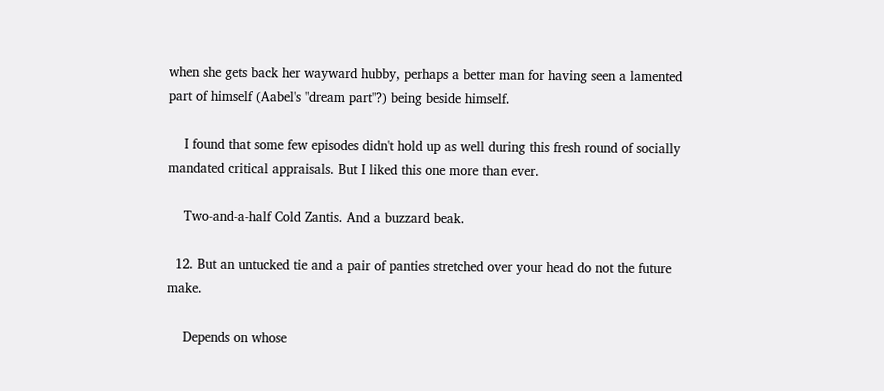when she gets back her wayward hubby, perhaps a better man for having seen a lamented part of himself (Aabel's "dream part"?) being beside himself.

    I found that some few episodes didn't hold up as well during this fresh round of socially mandated critical appraisals. But I liked this one more than ever.

    Two-and-a-half Cold Zantis. And a buzzard beak.

  12. But an untucked tie and a pair of panties stretched over your head do not the future make.

    Depends on whose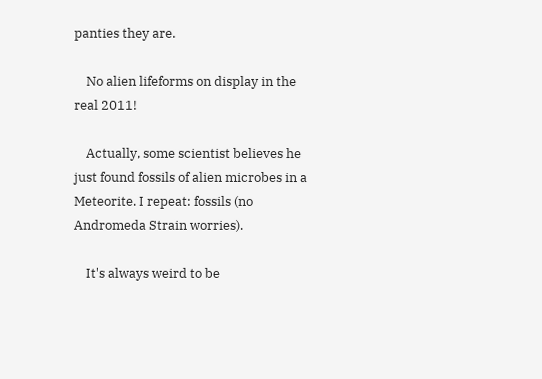panties they are.

    No alien lifeforms on display in the real 2011!

    Actually, some scientist believes he just found fossils of alien microbes in a Meteorite. I repeat: fossils (no Andromeda Strain worries).

    It's always weird to be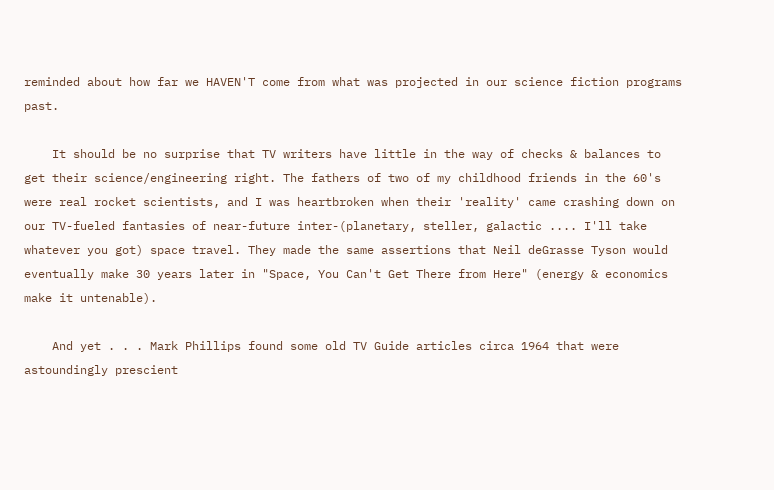reminded about how far we HAVEN'T come from what was projected in our science fiction programs past.

    It should be no surprise that TV writers have little in the way of checks & balances to get their science/engineering right. The fathers of two of my childhood friends in the 60's were real rocket scientists, and I was heartbroken when their 'reality' came crashing down on our TV-fueled fantasies of near-future inter-(planetary, steller, galactic .... I'll take whatever you got) space travel. They made the same assertions that Neil deGrasse Tyson would eventually make 30 years later in "Space, You Can't Get There from Here" (energy & economics make it untenable).

    And yet . . . Mark Phillips found some old TV Guide articles circa 1964 that were astoundingly prescient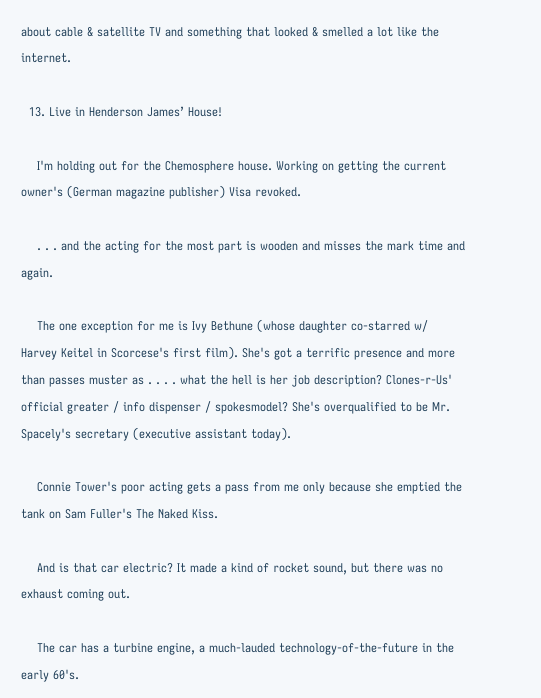about cable & satellite TV and something that looked & smelled a lot like the internet.

  13. Live in Henderson James’ House!

    I'm holding out for the Chemosphere house. Working on getting the current owner's (German magazine publisher) Visa revoked.

    . . . and the acting for the most part is wooden and misses the mark time and again.

    The one exception for me is Ivy Bethune (whose daughter co-starred w/ Harvey Keitel in Scorcese's first film). She's got a terrific presence and more than passes muster as . . . . what the hell is her job description? Clones-r-Us' official greater / info dispenser / spokesmodel? She's overqualified to be Mr. Spacely's secretary (executive assistant today).

    Connie Tower's poor acting gets a pass from me only because she emptied the tank on Sam Fuller's The Naked Kiss.

    And is that car electric? It made a kind of rocket sound, but there was no exhaust coming out.

    The car has a turbine engine, a much-lauded technology-of-the-future in the early 60's.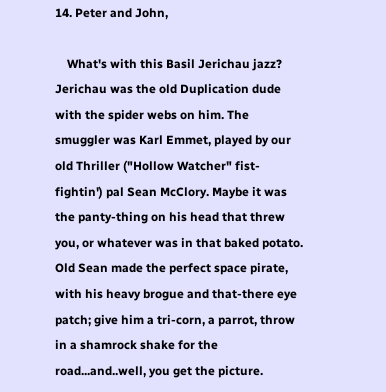14. Peter and John,

    What's with this Basil Jerichau jazz? Jerichau was the old Duplication dude with the spider webs on him. The smuggler was Karl Emmet, played by our old Thriller ("Hollow Watcher" fist-fightin') pal Sean McClory. Maybe it was the panty-thing on his head that threw you, or whatever was in that baked potato. Old Sean made the perfect space pirate, with his heavy brogue and that-there eye patch; give him a tri-corn, a parrot, throw in a shamrock shake for the road...and..well, you get the picture.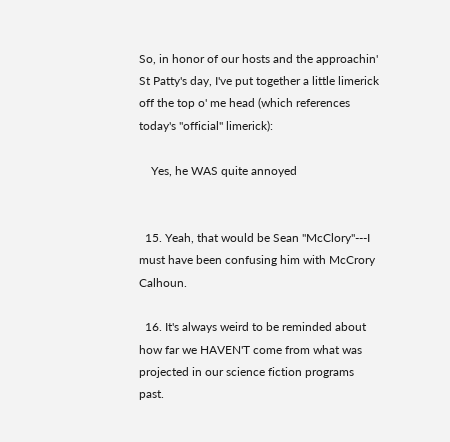So, in honor of our hosts and the approachin' St Patty's day, I've put together a little limerick off the top o' me head (which references today's "official" limerick):

    Yes, he WAS quite annoyed


  15. Yeah, that would be Sean "McClory"---I must have been confusing him with McCrory Calhoun.

  16. It's always weird to be reminded about how far we HAVEN'T come from what was projected in our science fiction programs past.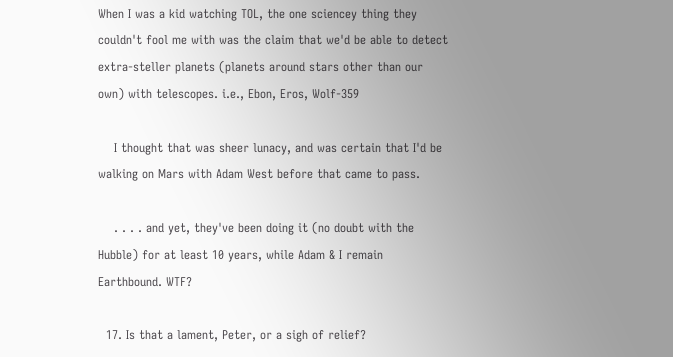When I was a kid watching TOL, the one sciencey thing they couldn't fool me with was the claim that we'd be able to detect extra-steller planets (planets around stars other than our own) with telescopes. i.e., Ebon, Eros, Wolf-359

    I thought that was sheer lunacy, and was certain that I'd be walking on Mars with Adam West before that came to pass.

    . . . . and yet, they've been doing it (no doubt with the Hubble) for at least 10 years, while Adam & I remain Earthbound. WTF?

  17. Is that a lament, Peter, or a sigh of relief?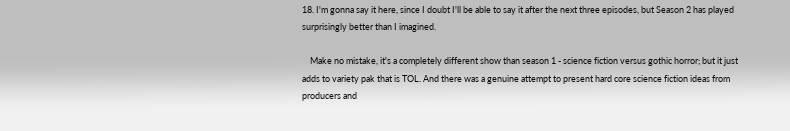18. I'm gonna say it here, since I doubt I'll be able to say it after the next three episodes, but Season 2 has played surprisingly better than I imagined.

    Make no mistake, it's a completely different show than season 1 - science fiction versus gothic horror; but it just adds to variety pak that is TOL. And there was a genuine attempt to present hard core science fiction ideas from producers and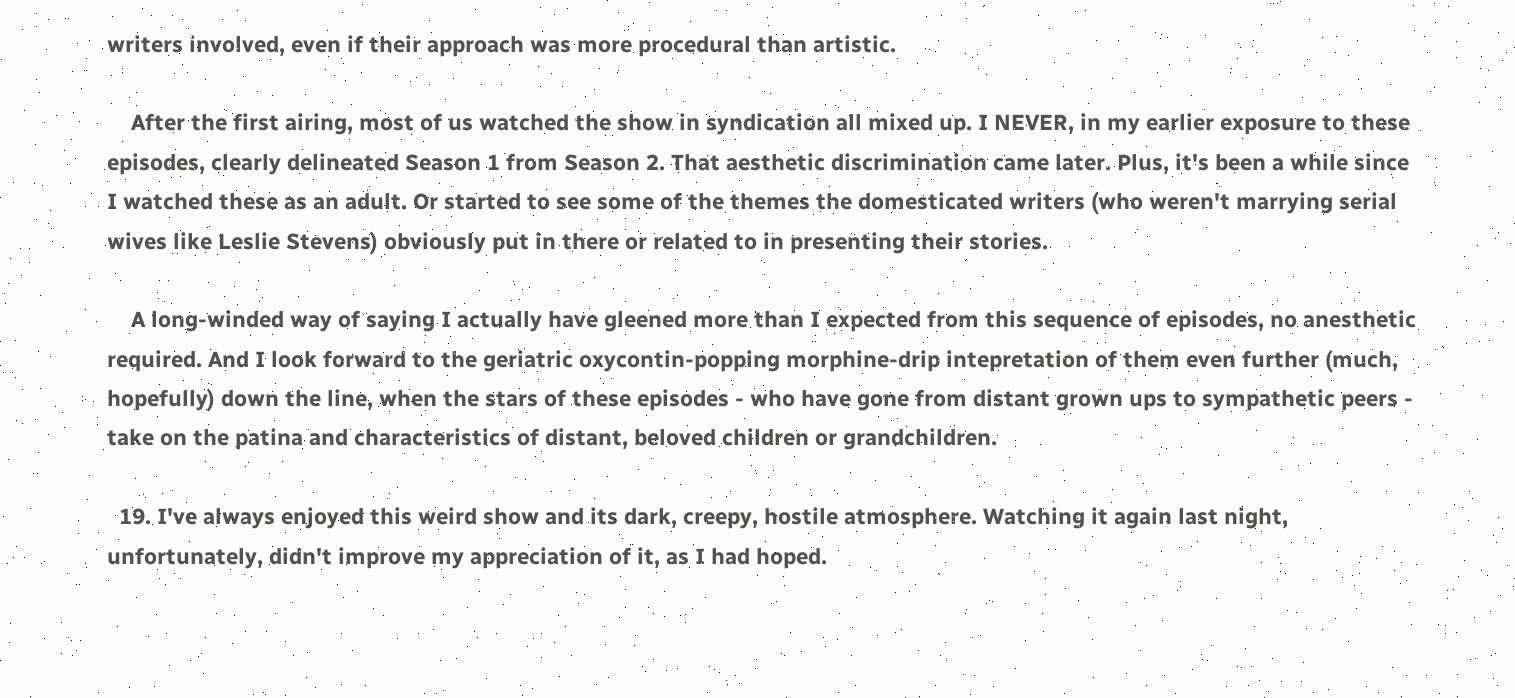writers involved, even if their approach was more procedural than artistic.

    After the first airing, most of us watched the show in syndication all mixed up. I NEVER, in my earlier exposure to these episodes, clearly delineated Season 1 from Season 2. That aesthetic discrimination came later. Plus, it's been a while since I watched these as an adult. Or started to see some of the themes the domesticated writers (who weren't marrying serial wives like Leslie Stevens) obviously put in there or related to in presenting their stories.

    A long-winded way of saying I actually have gleened more than I expected from this sequence of episodes, no anesthetic required. And I look forward to the geriatric oxycontin-popping morphine-drip intepretation of them even further (much, hopefully) down the line, when the stars of these episodes - who have gone from distant grown ups to sympathetic peers - take on the patina and characteristics of distant, beloved children or grandchildren.

  19. I've always enjoyed this weird show and its dark, creepy, hostile atmosphere. Watching it again last night, unfortunately, didn't improve my appreciation of it, as I had hoped.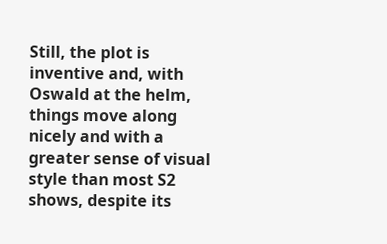Still, the plot is inventive and, with Oswald at the helm, things move along nicely and with a greater sense of visual style than most S2 shows, despite its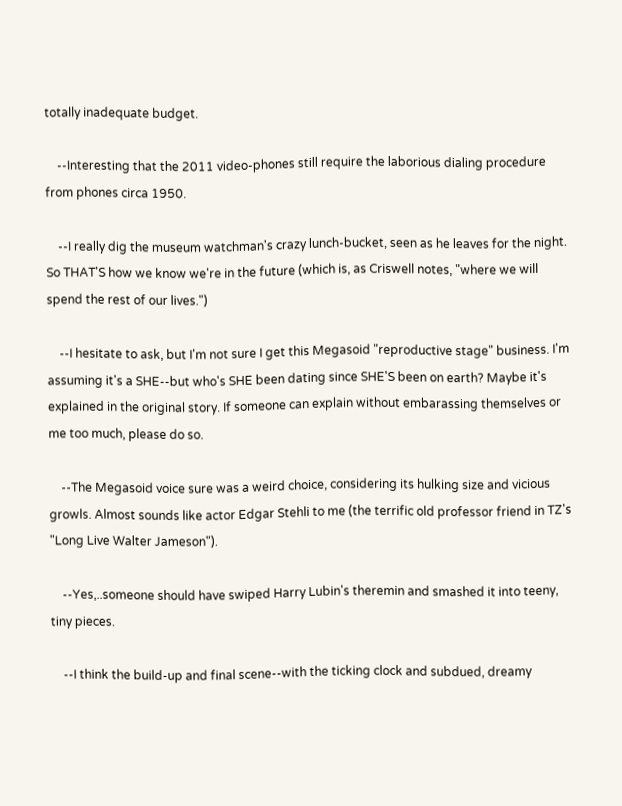totally inadequate budget.

    --Interesting that the 2011 video-phones still require the laborious dialing procedure from phones circa 1950.

    --I really dig the museum watchman's crazy lunch-bucket, seen as he leaves for the night. So THAT'S how we know we're in the future (which is, as Criswell notes, "where we will spend the rest of our lives.")

    --I hesitate to ask, but I'm not sure I get this Megasoid "reproductive stage" business. I'm assuming it's a SHE--but who's SHE been dating since SHE'S been on earth? Maybe it's explained in the original story. If someone can explain without embarassing themselves or me too much, please do so.

    --The Megasoid voice sure was a weird choice, considering its hulking size and vicious growls. Almost sounds like actor Edgar Stehli to me (the terrific old professor friend in TZ's "Long Live Walter Jameson").

    --Yes,..someone should have swiped Harry Lubin's theremin and smashed it into teeny, tiny pieces.

    --I think the build-up and final scene--with the ticking clock and subdued, dreamy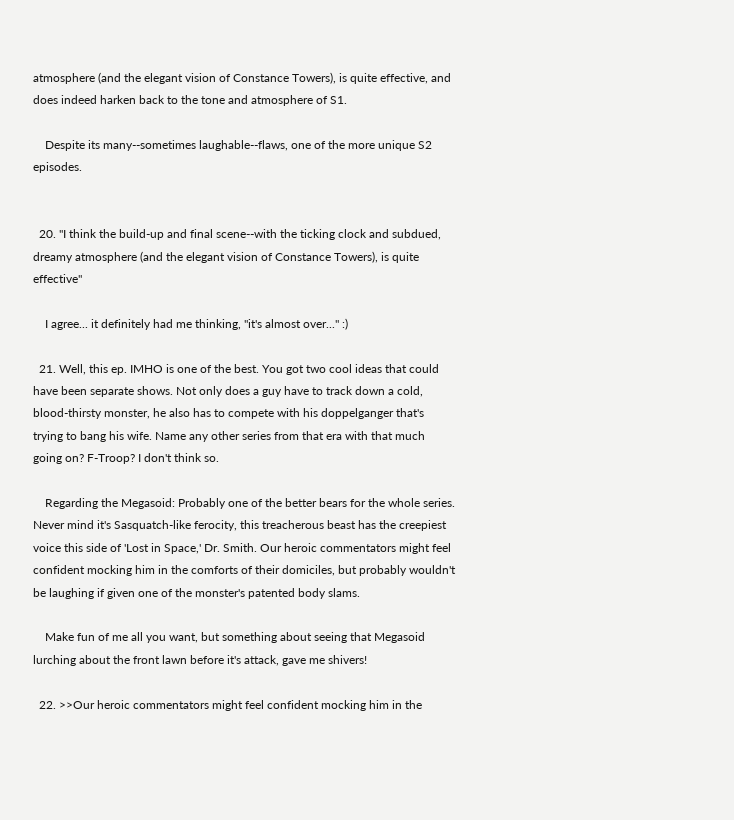atmosphere (and the elegant vision of Constance Towers), is quite effective, and does indeed harken back to the tone and atmosphere of S1.

    Despite its many--sometimes laughable--flaws, one of the more unique S2 episodes.


  20. "I think the build-up and final scene--with the ticking clock and subdued, dreamy atmosphere (and the elegant vision of Constance Towers), is quite effective"

    I agree... it definitely had me thinking, "it's almost over..." :)

  21. Well, this ep. IMHO is one of the best. You got two cool ideas that could have been separate shows. Not only does a guy have to track down a cold, blood-thirsty monster, he also has to compete with his doppelganger that's trying to bang his wife. Name any other series from that era with that much going on? F-Troop? I don't think so.

    Regarding the Megasoid: Probably one of the better bears for the whole series. Never mind it's Sasquatch-like ferocity, this treacherous beast has the creepiest voice this side of 'Lost in Space,' Dr. Smith. Our heroic commentators might feel confident mocking him in the comforts of their domiciles, but probably wouldn't be laughing if given one of the monster's patented body slams.

    Make fun of me all you want, but something about seeing that Megasoid lurching about the front lawn before it's attack, gave me shivers!

  22. >>Our heroic commentators might feel confident mocking him in the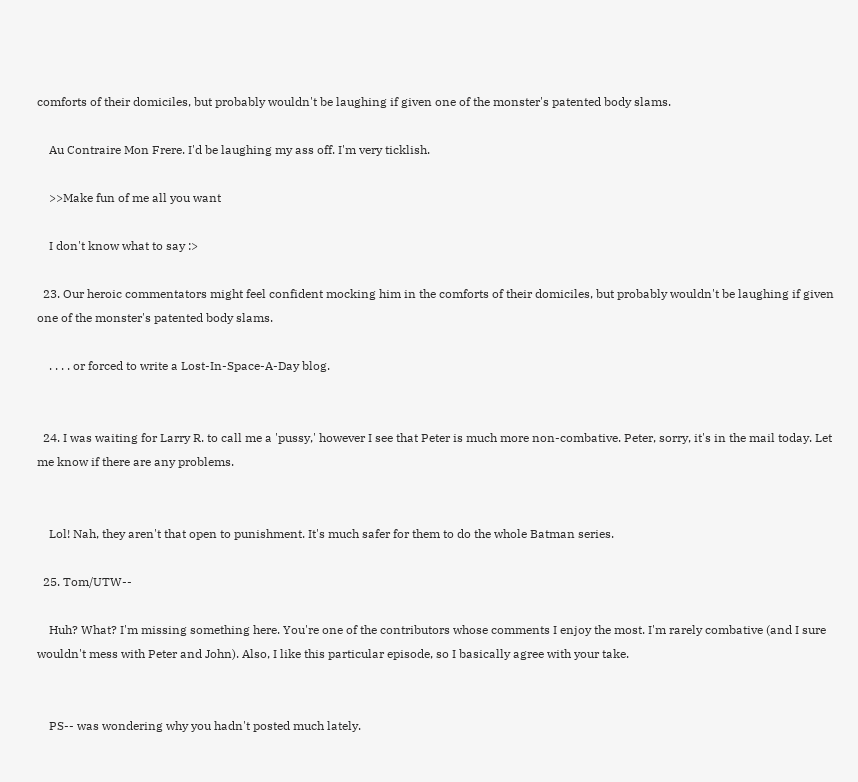comforts of their domiciles, but probably wouldn't be laughing if given one of the monster's patented body slams.

    Au Contraire Mon Frere. I'd be laughing my ass off. I'm very ticklish.

    >>Make fun of me all you want

    I don't know what to say :>

  23. Our heroic commentators might feel confident mocking him in the comforts of their domiciles, but probably wouldn't be laughing if given one of the monster's patented body slams.

    . . . . or forced to write a Lost-In-Space-A-Day blog.


  24. I was waiting for Larry R. to call me a 'pussy,' however I see that Peter is much more non-combative. Peter, sorry, it's in the mail today. Let me know if there are any problems.


    Lol! Nah, they aren't that open to punishment. It's much safer for them to do the whole Batman series.

  25. Tom/UTW--

    Huh? What? I'm missing something here. You're one of the contributors whose comments I enjoy the most. I'm rarely combative (and I sure wouldn't mess with Peter and John). Also, I like this particular episode, so I basically agree with your take.


    PS-- was wondering why you hadn't posted much lately.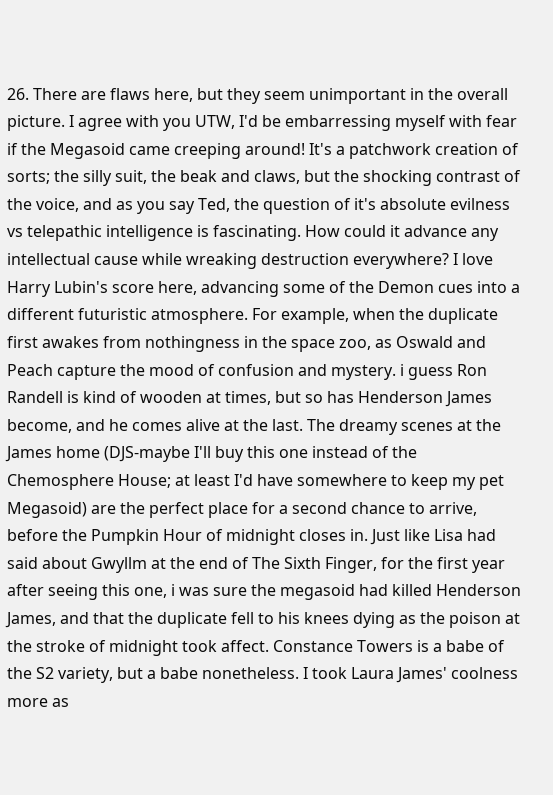26. There are flaws here, but they seem unimportant in the overall picture. I agree with you UTW, I'd be embarressing myself with fear if the Megasoid came creeping around! It's a patchwork creation of sorts; the silly suit, the beak and claws, but the shocking contrast of the voice, and as you say Ted, the question of it's absolute evilness vs telepathic intelligence is fascinating. How could it advance any intellectual cause while wreaking destruction everywhere? I love Harry Lubin's score here, advancing some of the Demon cues into a different futuristic atmosphere. For example, when the duplicate first awakes from nothingness in the space zoo, as Oswald and Peach capture the mood of confusion and mystery. i guess Ron Randell is kind of wooden at times, but so has Henderson James become, and he comes alive at the last. The dreamy scenes at the James home (DJS-maybe I'll buy this one instead of the Chemosphere House; at least I'd have somewhere to keep my pet Megasoid) are the perfect place for a second chance to arrive, before the Pumpkin Hour of midnight closes in. Just like Lisa had said about Gwyllm at the end of The Sixth Finger, for the first year after seeing this one, i was sure the megasoid had killed Henderson James, and that the duplicate fell to his knees dying as the poison at the stroke of midnight took affect. Constance Towers is a babe of the S2 variety, but a babe nonetheless. I took Laura James' coolness more as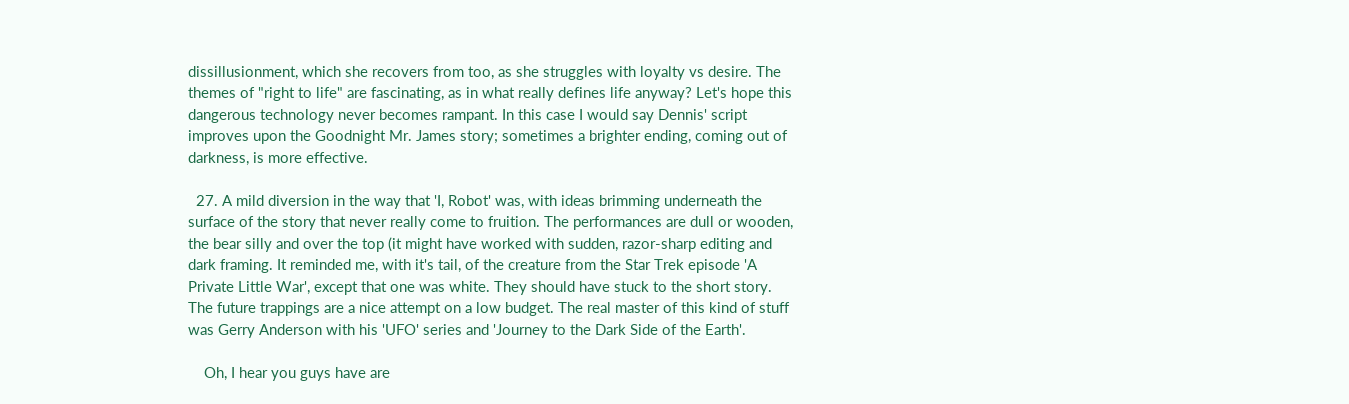dissillusionment, which she recovers from too, as she struggles with loyalty vs desire. The themes of "right to life" are fascinating, as in what really defines life anyway? Let's hope this dangerous technology never becomes rampant. In this case I would say Dennis' script improves upon the Goodnight Mr. James story; sometimes a brighter ending, coming out of darkness, is more effective.

  27. A mild diversion in the way that 'I, Robot' was, with ideas brimming underneath the surface of the story that never really come to fruition. The performances are dull or wooden, the bear silly and over the top (it might have worked with sudden, razor-sharp editing and dark framing. It reminded me, with it's tail, of the creature from the Star Trek episode 'A Private Little War', except that one was white. They should have stuck to the short story. The future trappings are a nice attempt on a low budget. The real master of this kind of stuff was Gerry Anderson with his 'UFO' series and 'Journey to the Dark Side of the Earth'.

    Oh, I hear you guys have are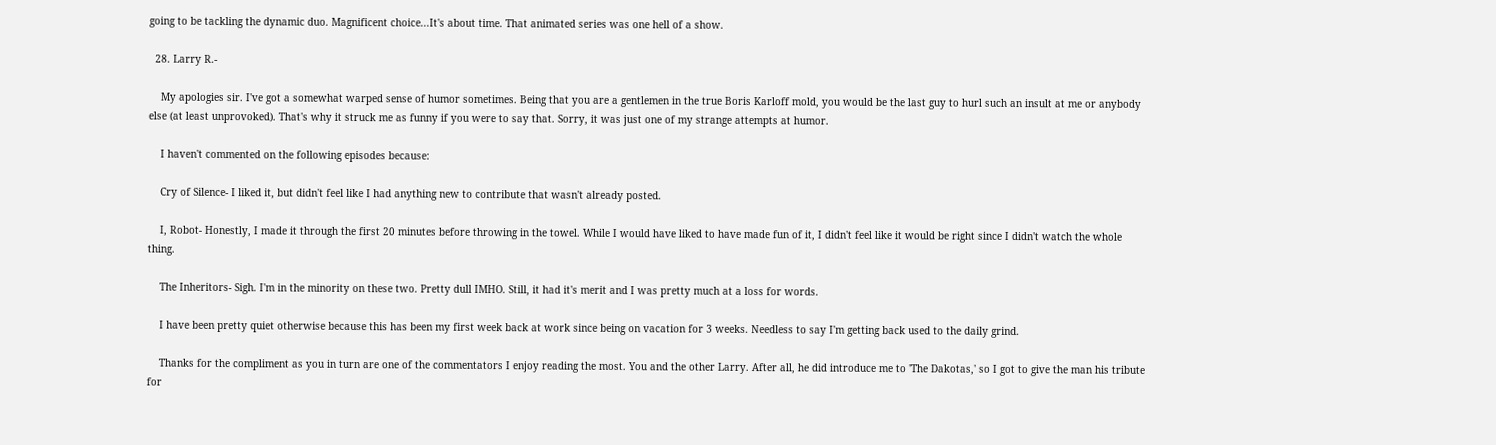going to be tackling the dynamic duo. Magnificent choice...It's about time. That animated series was one hell of a show.

  28. Larry R.-

    My apologies sir. I've got a somewhat warped sense of humor sometimes. Being that you are a gentlemen in the true Boris Karloff mold, you would be the last guy to hurl such an insult at me or anybody else (at least unprovoked). That's why it struck me as funny if you were to say that. Sorry, it was just one of my strange attempts at humor.

    I haven't commented on the following episodes because:

    Cry of Silence- I liked it, but didn't feel like I had anything new to contribute that wasn't already posted.

    I, Robot- Honestly, I made it through the first 20 minutes before throwing in the towel. While I would have liked to have made fun of it, I didn't feel like it would be right since I didn't watch the whole thing.

    The Inheritors- Sigh. I'm in the minority on these two. Pretty dull IMHO. Still, it had it's merit and I was pretty much at a loss for words.

    I have been pretty quiet otherwise because this has been my first week back at work since being on vacation for 3 weeks. Needless to say I'm getting back used to the daily grind.

    Thanks for the compliment as you in turn are one of the commentators I enjoy reading the most. You and the other Larry. After all, he did introduce me to 'The Dakotas,' so I got to give the man his tribute for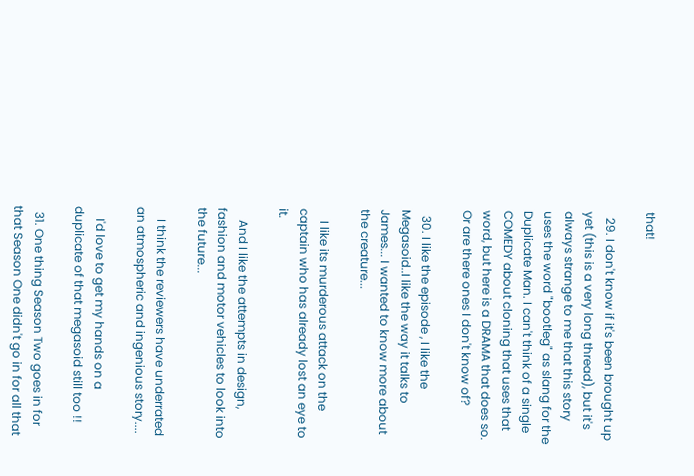that!

  29. I don't know if it's been brought up yet (this is a very long thread), but it's always strange to me that this story uses the word "bootleg" as slang for the Duplicate Man. I can't think of a single COMEDY about cloning that uses that word, but here is a DRAMA that does so. Or are there ones I don't know of?

  30. I like the episode , I like the Megasoid..I like the way it talks to James... I wanted to know more about the creature...

    I like its murderous attack on the captain who has already lost an eye to it.

    And I like the attempts in design, fashion and motor vehicles to look into the future...

    I think the reviewers have underrated an atmospheric and ingenious story....

    I'd love to get my hands on a duplicate of that megasoid still too !!

  31. One thing Season Two goes in for that Season One didn't go in for all that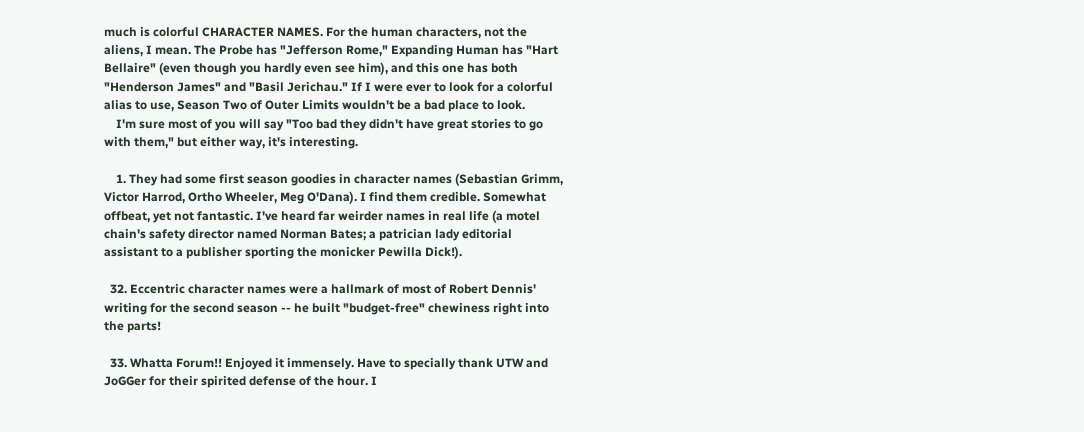much is colorful CHARACTER NAMES. For the human characters, not the aliens, I mean. The Probe has "Jefferson Rome," Expanding Human has "Hart Bellaire" (even though you hardly even see him), and this one has both "Henderson James" and "Basil Jerichau." If I were ever to look for a colorful alias to use, Season Two of Outer Limits wouldn't be a bad place to look.
    I'm sure most of you will say "Too bad they didn't have great stories to go with them," but either way, it's interesting.

    1. They had some first season goodies in character names (Sebastian Grimm, Victor Harrod, Ortho Wheeler, Meg O'Dana). I find them credible. Somewhat offbeat, yet not fantastic. I've heard far weirder names in real life (a motel chain's safety director named Norman Bates; a patrician lady editorial assistant to a publisher sporting the monicker Pewilla Dick!).

  32. Eccentric character names were a hallmark of most of Robert Dennis' writing for the second season -- he built "budget-free" chewiness right into the parts!

  33. Whatta Forum!! Enjoyed it immensely. Have to specially thank UTW and JoGGer for their spirited defense of the hour. I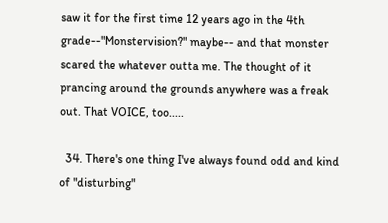saw it for the first time 12 years ago in the 4th grade--"Monstervision?" maybe-- and that monster scared the whatever outta me. The thought of it prancing around the grounds anywhere was a freak out. That VOICE, too.....

  34. There's one thing I've always found odd and kind of "disturbing"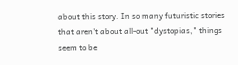about this story. In so many futuristic stories that aren't about all-out "dystopias," things seem to be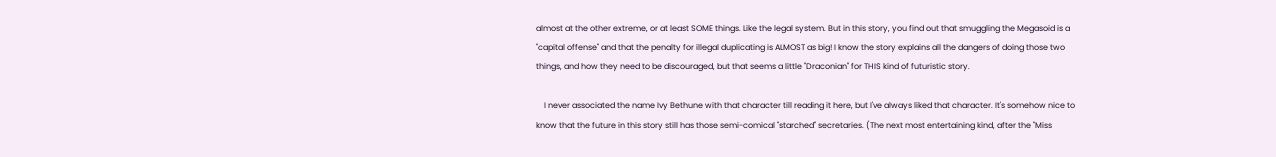almost at the other extreme, or at least SOME things. Like the legal system. But in this story, you find out that smuggling the Megasoid is a "capital offense" and that the penalty for illegal duplicating is ALMOST as big! I know the story explains all the dangers of doing those two things, and how they need to be discouraged, but that seems a little "Draconian" for THIS kind of futuristic story.

    I never associated the name Ivy Bethune with that character till reading it here, but I've always liked that character. It's somehow nice to know that the future in this story still has those semi-comical "starched" secretaries. (The next most entertaining kind, after the "Miss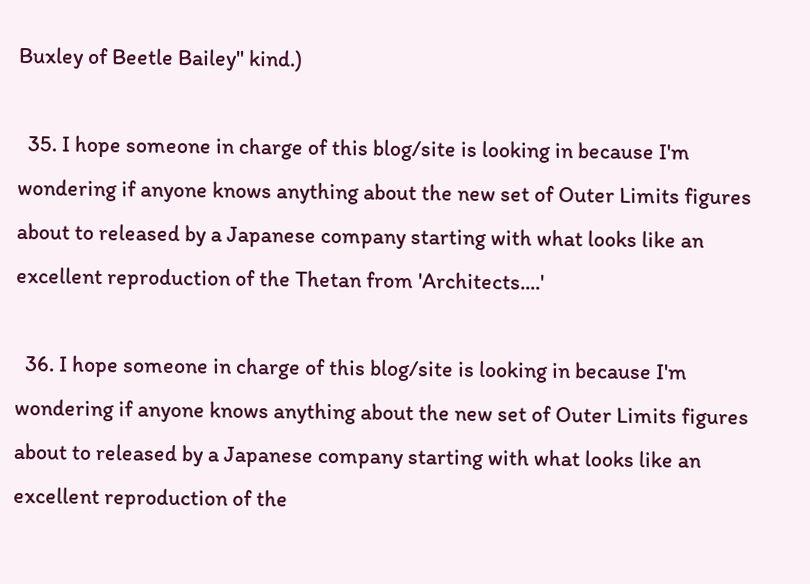Buxley of Beetle Bailey" kind.)

  35. I hope someone in charge of this blog/site is looking in because I'm wondering if anyone knows anything about the new set of Outer Limits figures about to released by a Japanese company starting with what looks like an excellent reproduction of the Thetan from 'Architects....'

  36. I hope someone in charge of this blog/site is looking in because I'm wondering if anyone knows anything about the new set of Outer Limits figures about to released by a Japanese company starting with what looks like an excellent reproduction of the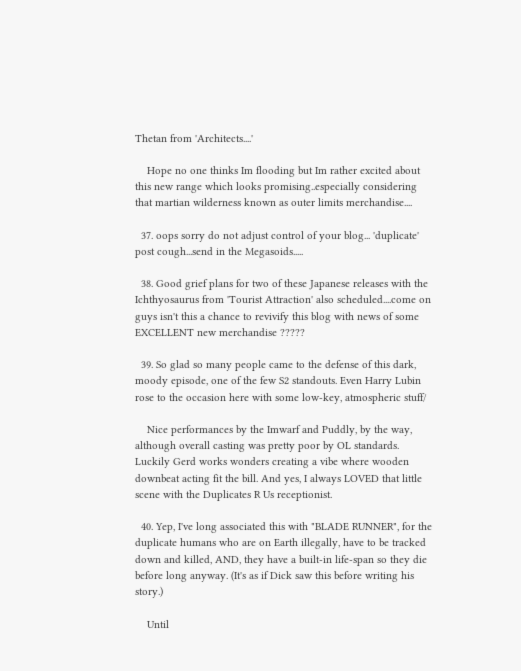Thetan from 'Architects....'

    Hope no one thinks Im flooding but Im rather excited about this new range which looks promising..especially considering that martian wilderness known as outer limits merchandise....

  37. oops sorry do not adjust control of your blog... 'duplicate' post cough...send in the Megasoids.....

  38. Good grief plans for two of these Japanese releases with the Ichthyosaurus from 'Tourist Attraction' also scheduled....come on guys isn't this a chance to revivify this blog with news of some EXCELLENT new merchandise ?????

  39. So glad so many people came to the defense of this dark, moody episode, one of the few S2 standouts. Even Harry Lubin rose to the occasion here with some low-key, atmospheric stuff/

    Nice performances by the Imwarf and Puddly, by the way, although overall casting was pretty poor by OL standards. Luckily Gerd works wonders creating a vibe where wooden downbeat acting fit the bill. And yes, I always LOVED that little scene with the Duplicates R Us receptionist.

  40. Yep, I've long associated this with "BLADE RUNNER", for the duplicate humans who are on Earth illegally, have to be tracked down and killed, AND, they have a built-in life-span so they die before long anyway. (It's as if Dick saw this before writing his story.)

    Until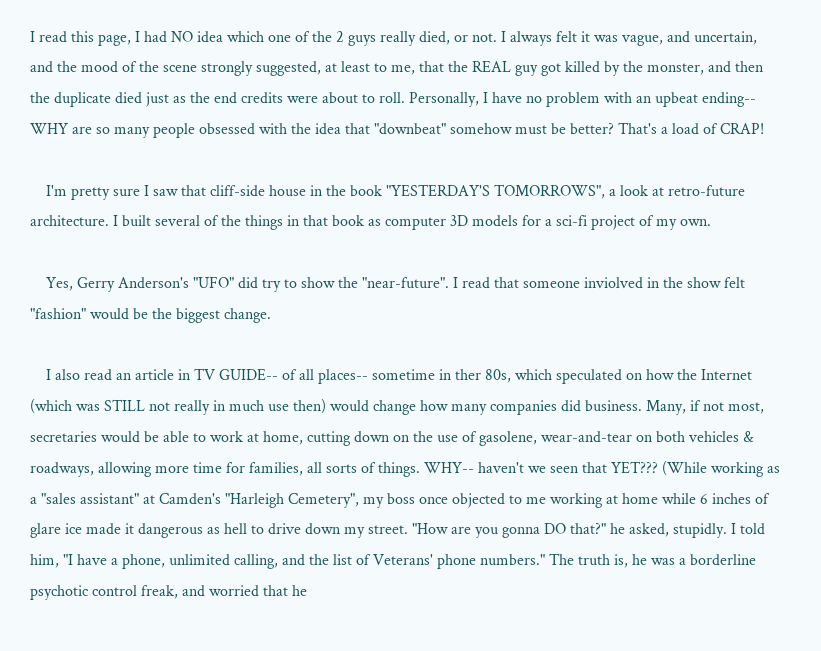I read this page, I had NO idea which one of the 2 guys really died, or not. I always felt it was vague, and uncertain, and the mood of the scene strongly suggested, at least to me, that the REAL guy got killed by the monster, and then the duplicate died just as the end credits were about to roll. Personally, I have no problem with an upbeat ending-- WHY are so many people obsessed with the idea that "downbeat" somehow must be better? That's a load of CRAP!

    I'm pretty sure I saw that cliff-side house in the book "YESTERDAY'S TOMORROWS", a look at retro-future architecture. I built several of the things in that book as computer 3D models for a sci-fi project of my own.

    Yes, Gerry Anderson's "UFO" did try to show the "near-future". I read that someone inviolved in the show felt "fashion" would be the biggest change.

    I also read an article in TV GUIDE-- of all places-- sometime in ther 80s, which speculated on how the Internet (which was STILL not really in much use then) would change how many companies did business. Many, if not most, secretaries would be able to work at home, cutting down on the use of gasolene, wear-and-tear on both vehicles & roadways, allowing more time for families, all sorts of things. WHY-- haven't we seen that YET??? (While working as a "sales assistant" at Camden's "Harleigh Cemetery", my boss once objected to me working at home while 6 inches of glare ice made it dangerous as hell to drive down my street. "How are you gonna DO that?" he asked, stupidly. I told him, "I have a phone, unlimited calling, and the list of Veterans' phone numbers." The truth is, he was a borderline psychotic control freak, and worried that he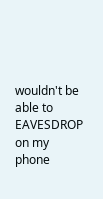wouldn't be able to EAVESDROP on my phone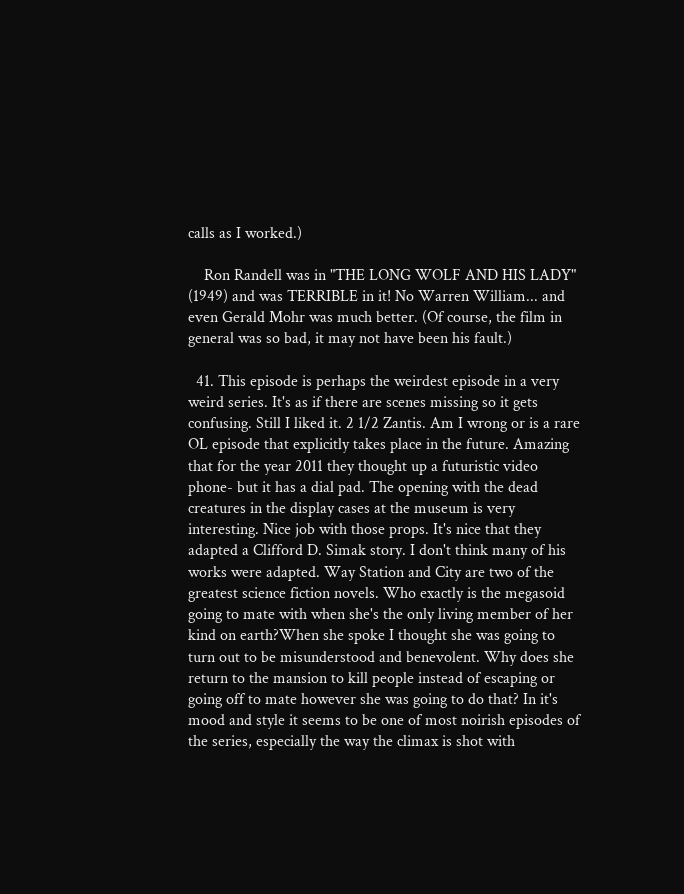calls as I worked.)

    Ron Randell was in "THE LONG WOLF AND HIS LADY" (1949) and was TERRIBLE in it! No Warren William... and even Gerald Mohr was much better. (Of course, the film in general was so bad, it may not have been his fault.)

  41. This episode is perhaps the weirdest episode in a very weird series. It's as if there are scenes missing so it gets confusing. Still I liked it. 2 1/2 Zantis. Am I wrong or is a rare OL episode that explicitly takes place in the future. Amazing that for the year 2011 they thought up a futuristic video phone- but it has a dial pad. The opening with the dead creatures in the display cases at the museum is very interesting. Nice job with those props. It's nice that they adapted a Clifford D. Simak story. I don't think many of his works were adapted. Way Station and City are two of the greatest science fiction novels. Who exactly is the megasoid going to mate with when she's the only living member of her kind on earth?When she spoke I thought she was going to turn out to be misunderstood and benevolent. Why does she return to the mansion to kill people instead of escaping or going off to mate however she was going to do that? In it's mood and style it seems to be one of most noirish episodes of the series, especially the way the climax is shot with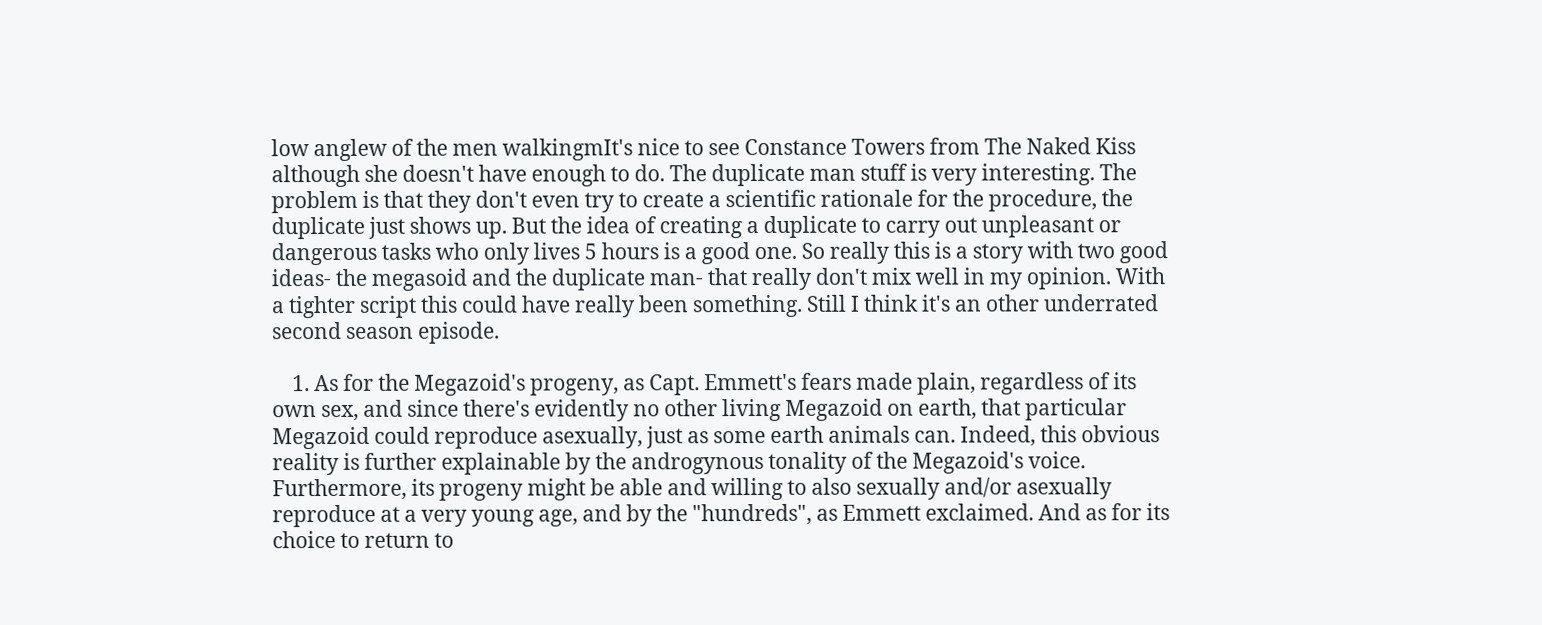low anglew of the men walkingmIt's nice to see Constance Towers from The Naked Kiss although she doesn't have enough to do. The duplicate man stuff is very interesting. The problem is that they don't even try to create a scientific rationale for the procedure, the duplicate just shows up. But the idea of creating a duplicate to carry out unpleasant or dangerous tasks who only lives 5 hours is a good one. So really this is a story with two good ideas- the megasoid and the duplicate man- that really don't mix well in my opinion. With a tighter script this could have really been something. Still I think it's an other underrated second season episode.

    1. As for the Megazoid's progeny, as Capt. Emmett's fears made plain, regardless of its own sex, and since there's evidently no other living Megazoid on earth, that particular Megazoid could reproduce asexually, just as some earth animals can. Indeed, this obvious reality is further explainable by the androgynous tonality of the Megazoid's voice. Furthermore, its progeny might be able and willing to also sexually and/or asexually reproduce at a very young age, and by the "hundreds", as Emmett exclaimed. And as for its choice to return to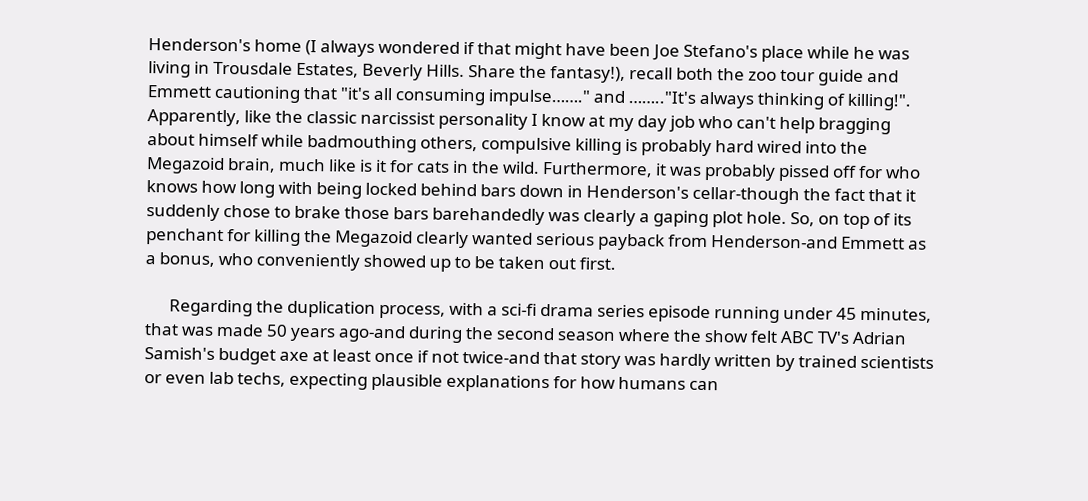Henderson's home (I always wondered if that might have been Joe Stefano's place while he was living in Trousdale Estates, Beverly Hills. Share the fantasy!), recall both the zoo tour guide and Emmett cautioning that "it's all consuming impulse……." and …….."It's always thinking of killing!". Apparently, like the classic narcissist personality I know at my day job who can't help bragging about himself while badmouthing others, compulsive killing is probably hard wired into the Megazoid brain, much like is it for cats in the wild. Furthermore, it was probably pissed off for who knows how long with being locked behind bars down in Henderson's cellar-though the fact that it suddenly chose to brake those bars barehandedly was clearly a gaping plot hole. So, on top of its penchant for killing the Megazoid clearly wanted serious payback from Henderson-and Emmett as a bonus, who conveniently showed up to be taken out first.

      Regarding the duplication process, with a sci-fi drama series episode running under 45 minutes, that was made 50 years ago-and during the second season where the show felt ABC TV's Adrian Samish's budget axe at least once if not twice-and that story was hardly written by trained scientists or even lab techs, expecting plausible explanations for how humans can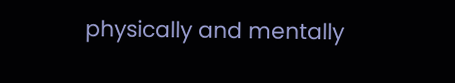physically and mentally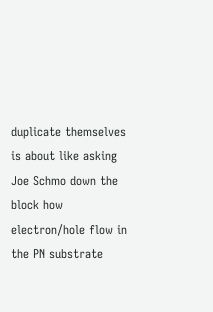duplicate themselves is about like asking Joe Schmo down the block how electron/hole flow in the PN substrate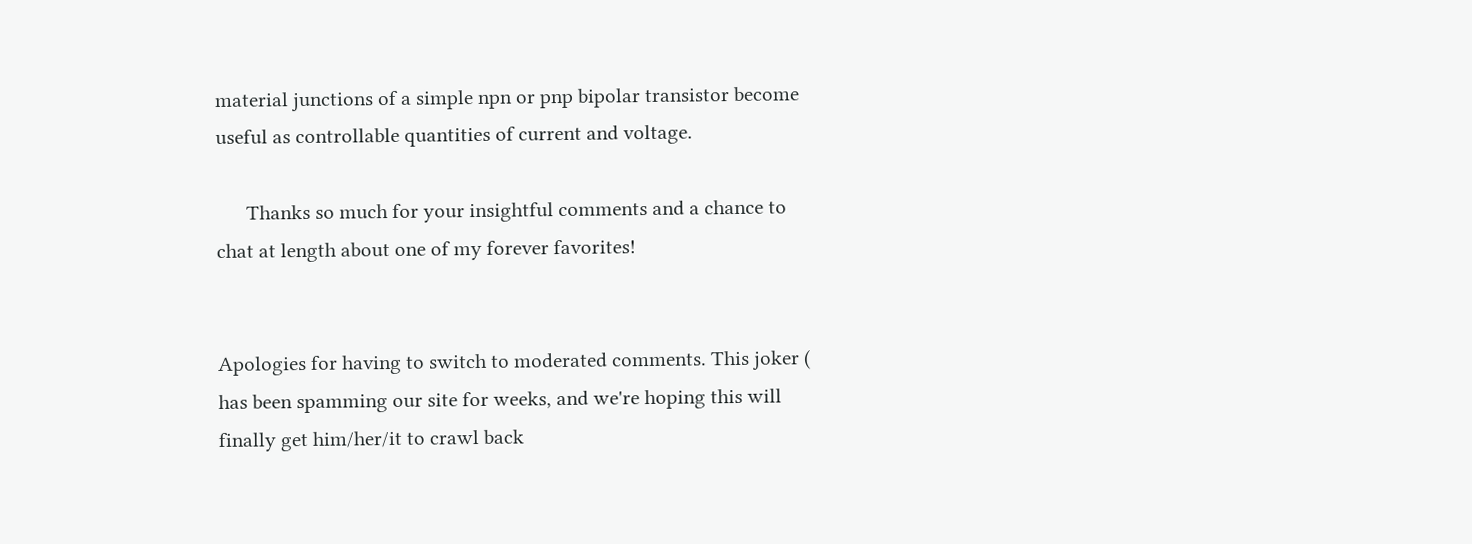material junctions of a simple npn or pnp bipolar transistor become useful as controllable quantities of current and voltage.

      Thanks so much for your insightful comments and a chance to chat at length about one of my forever favorites!


Apologies for having to switch to moderated comments. This joker ( has been spamming our site for weeks, and we're hoping this will finally get him/her/it to crawl back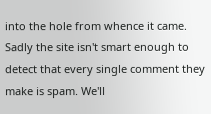into the hole from whence it came. Sadly the site isn't smart enough to detect that every single comment they make is spam. We'll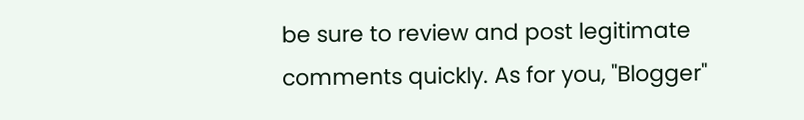be sure to review and post legitimate comments quickly. As for you, "Blogger"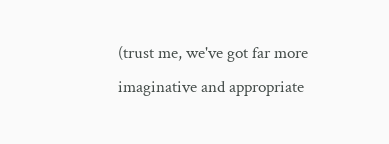(trust me, we've got far more imaginative and appropriate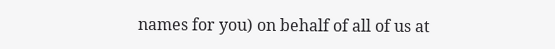names for you) on behalf of all of us at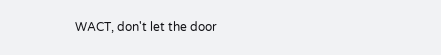WACT, don't let the door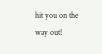hit you on the way out!